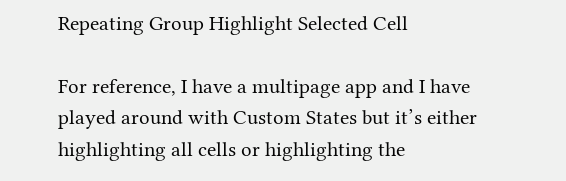Repeating Group Highlight Selected Cell

For reference, I have a multipage app and I have played around with Custom States but it’s either highlighting all cells or highlighting the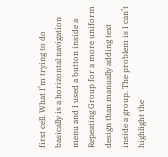first cell. What I’m trying to do basically is a horizontal navigation menu and I used a button inside a Repeating Group for a more uniform design than manually adding text inside a group. The problem is I can’t highlight the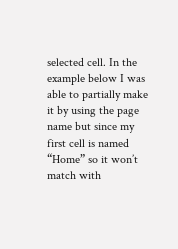selected cell. In the example below I was able to partially make it by using the page name but since my first cell is named “Home” so it won’t match with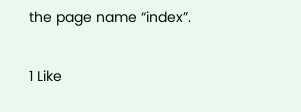the page name “index”.

1 Like